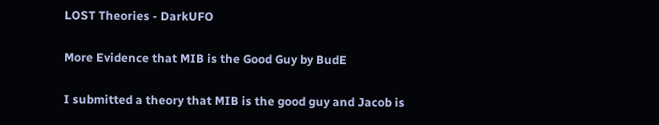LOST Theories - DarkUFO

More Evidence that MIB is the Good Guy by BudE

I submitted a theory that MIB is the good guy and Jacob is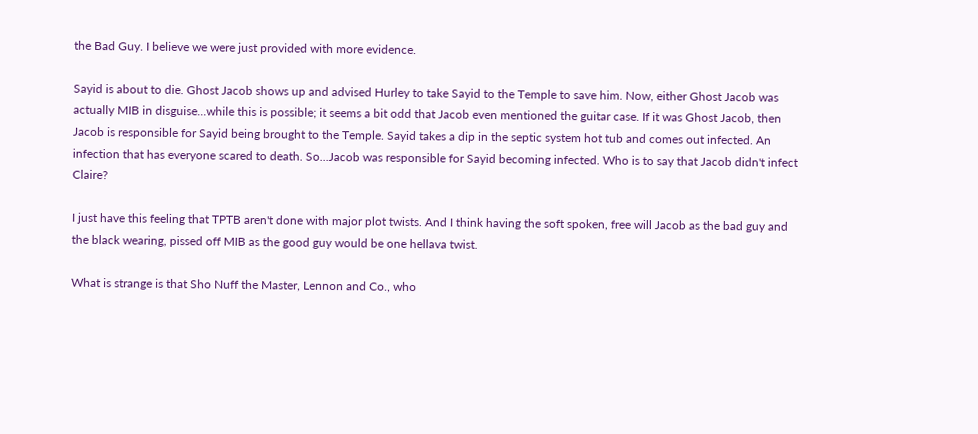the Bad Guy. I believe we were just provided with more evidence.

Sayid is about to die. Ghost Jacob shows up and advised Hurley to take Sayid to the Temple to save him. Now, either Ghost Jacob was actually MIB in disguise...while this is possible; it seems a bit odd that Jacob even mentioned the guitar case. If it was Ghost Jacob, then Jacob is responsible for Sayid being brought to the Temple. Sayid takes a dip in the septic system hot tub and comes out infected. An infection that has everyone scared to death. So...Jacob was responsible for Sayid becoming infected. Who is to say that Jacob didn't infect Claire?

I just have this feeling that TPTB aren't done with major plot twists. And I think having the soft spoken, free will Jacob as the bad guy and the black wearing, pissed off MIB as the good guy would be one hellava twist.

What is strange is that Sho Nuff the Master, Lennon and Co., who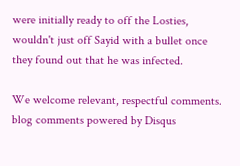were initially ready to off the Losties, wouldn't just off Sayid with a bullet once they found out that he was infected.

We welcome relevant, respectful comments.
blog comments powered by Disqus